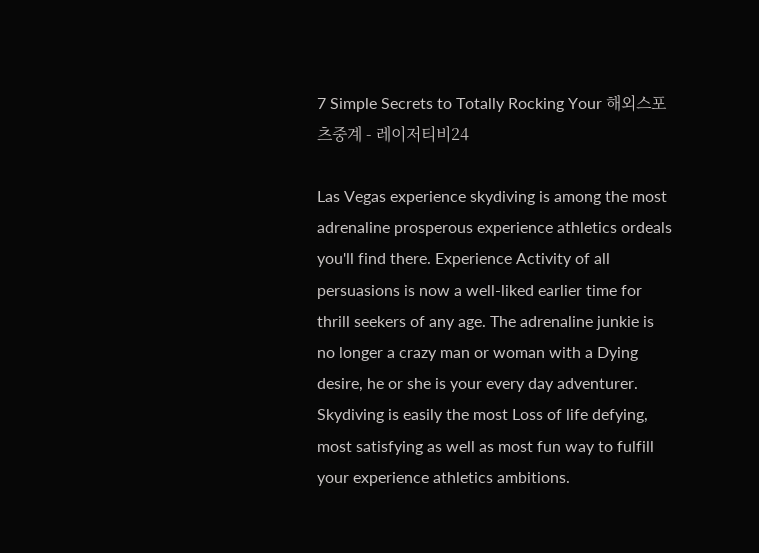7 Simple Secrets to Totally Rocking Your 해외스포츠중계 - 레이저티비24

Las Vegas experience skydiving is among the most adrenaline prosperous experience athletics ordeals you'll find there. Experience Activity of all persuasions is now a well-liked earlier time for thrill seekers of any age. The adrenaline junkie is no longer a crazy man or woman with a Dying desire, he or she is your every day adventurer. Skydiving is easily the most Loss of life defying, most satisfying as well as most fun way to fulfill your experience athletics ambitions.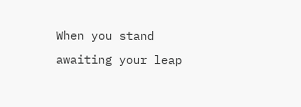When you stand awaiting your leap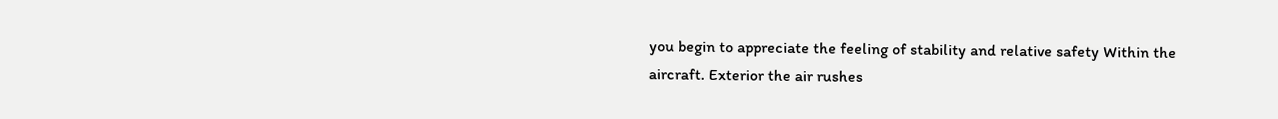you begin to appreciate the feeling of stability and relative safety Within the aircraft. Exterior the air rushes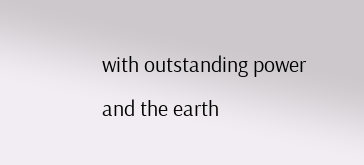with outstanding power and the earth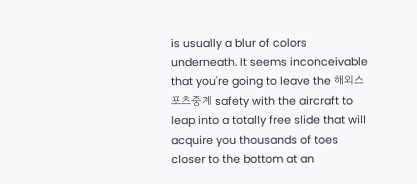is usually a blur of colors underneath. It seems inconceivable that you're going to leave the 해외스포츠중계 safety with the aircraft to leap into a totally free slide that will acquire you thousands of toes closer to the bottom at an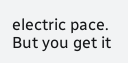electric pace. But you get it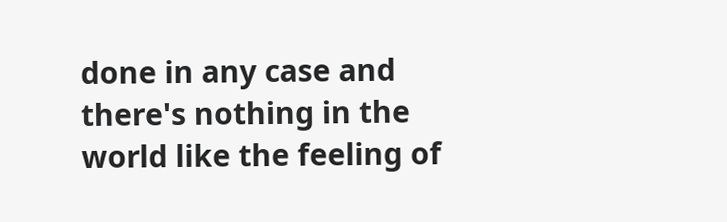done in any case and there's nothing in the world like the feeling of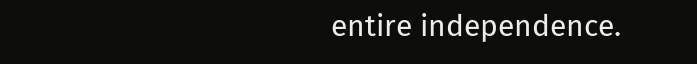entire independence.